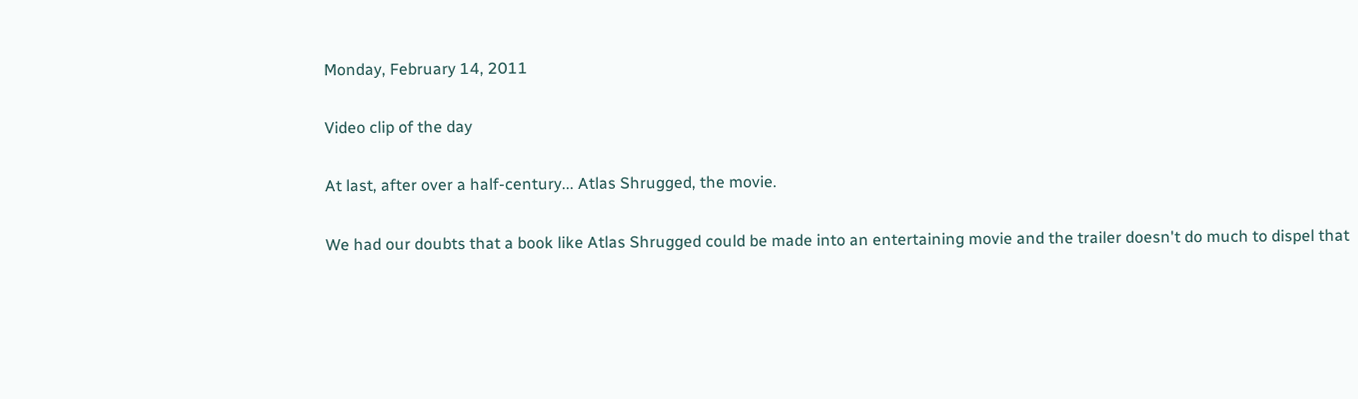Monday, February 14, 2011

Video clip of the day

At last, after over a half-century... Atlas Shrugged, the movie.

We had our doubts that a book like Atlas Shrugged could be made into an entertaining movie and the trailer doesn't do much to dispel that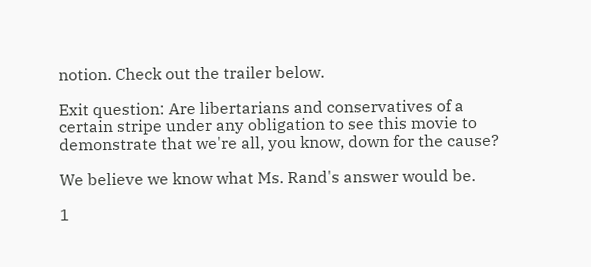notion. Check out the trailer below.

Exit question: Are libertarians and conservatives of a certain stripe under any obligation to see this movie to demonstrate that we're all, you know, down for the cause?

We believe we know what Ms. Rand's answer would be.

1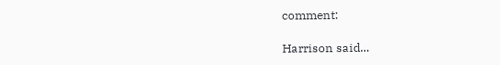comment:

Harrison said...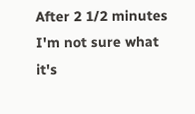After 2 1/2 minutes I'm not sure what it's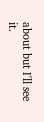about but I'll see it.